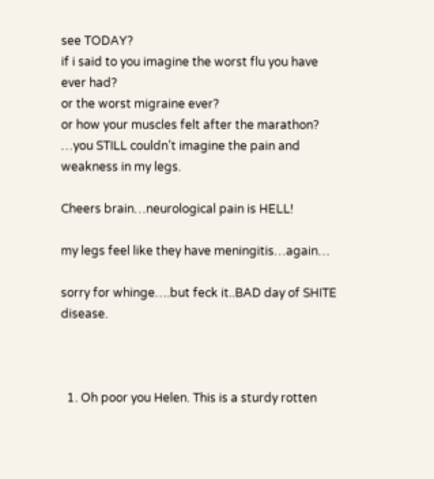see TODAY?
if i said to you imagine the worst flu you have ever had?
or the worst migraine ever?
or how your muscles felt after the marathon?
…you STILL couldn’t imagine the pain and weakness in my legs.

Cheers brain…neurological pain is HELL!

my legs feel like they have meningitis…again…

sorry for whinge….but feck it..BAD day of SHITE disease.



  1. Oh poor you Helen. This is a sturdy rotten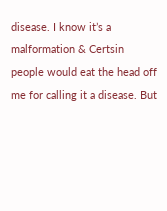disease. I know it’s a malformation & Certsin people would eat the head off me for calling it a disease. But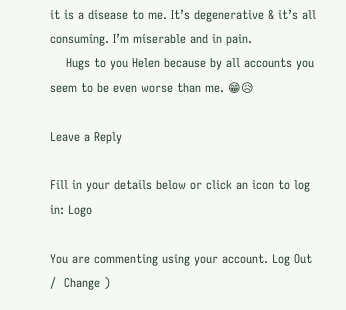it is a disease to me. It’s degenerative & it’s all consuming. I’m miserable and in pain.
    Hugs to you Helen because by all accounts you seem to be even worse than me. 😁😥

Leave a Reply

Fill in your details below or click an icon to log in: Logo

You are commenting using your account. Log Out /  Change )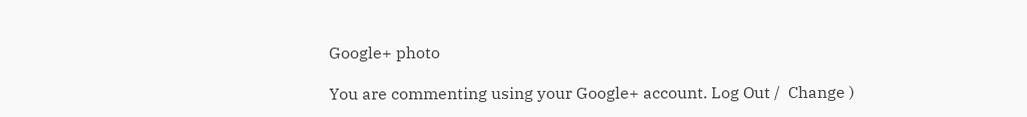Google+ photo

You are commenting using your Google+ account. Log Out /  Change )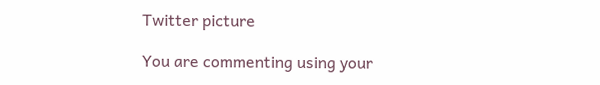Twitter picture

You are commenting using your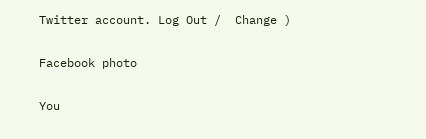Twitter account. Log Out /  Change )

Facebook photo

You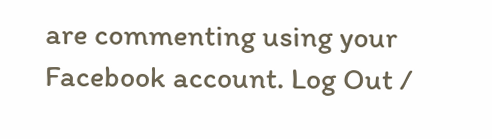are commenting using your Facebook account. Log Out /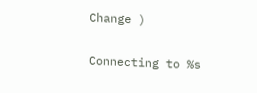Change )


Connecting to %s